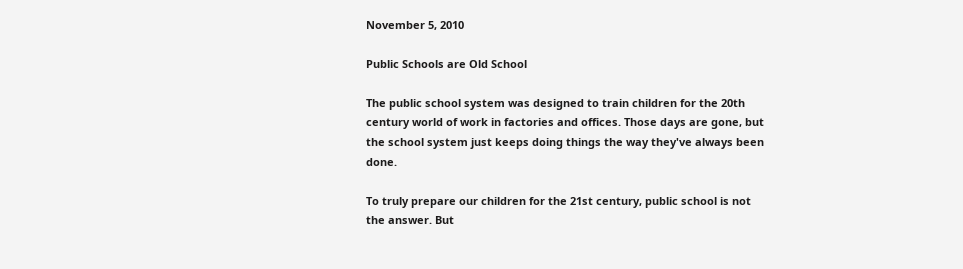November 5, 2010

Public Schools are Old School

The public school system was designed to train children for the 20th century world of work in factories and offices. Those days are gone, but the school system just keeps doing things the way they've always been done.

To truly prepare our children for the 21st century, public school is not the answer. But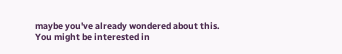maybe you've already wondered about this. You might be interested in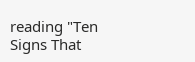reading "Ten Signs That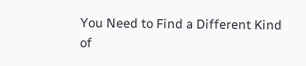You Need to Find a Different Kind of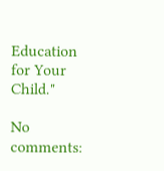Education for Your Child."

No comments: